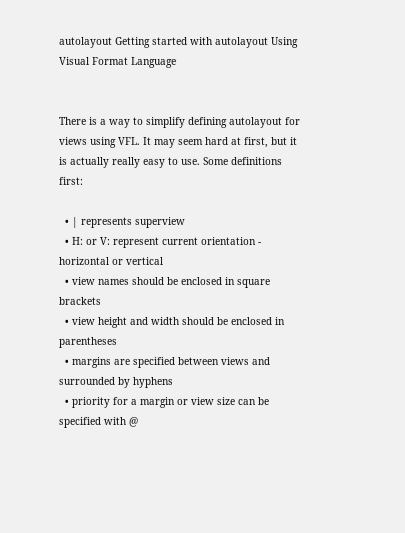autolayout Getting started with autolayout Using Visual Format Language


There is a way to simplify defining autolayout for views using VFL. It may seem hard at first, but it is actually really easy to use. Some definitions first:

  • | represents superview
  • H: or V: represent current orientation - horizontal or vertical
  • view names should be enclosed in square brackets
  • view height and width should be enclosed in parentheses
  • margins are specified between views and surrounded by hyphens
  • priority for a margin or view size can be specified with @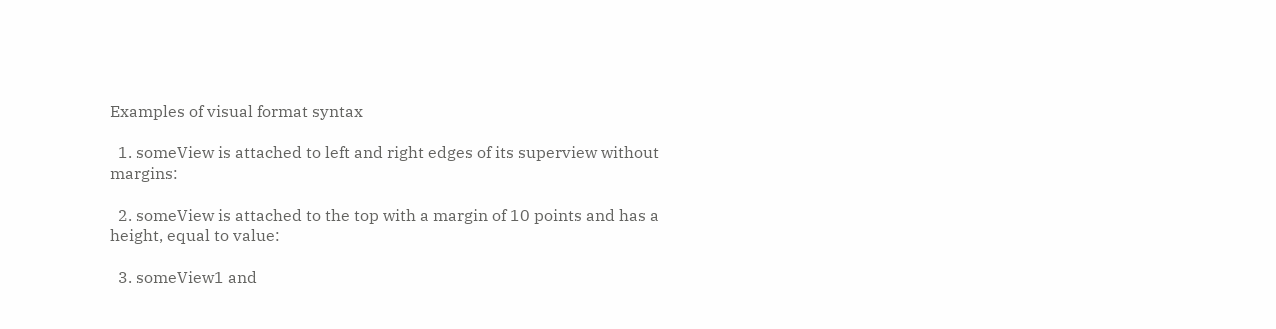Examples of visual format syntax

  1. someView is attached to left and right edges of its superview without margins:

  2. someView is attached to the top with a margin of 10 points and has a height, equal to value:

  3. someView1 and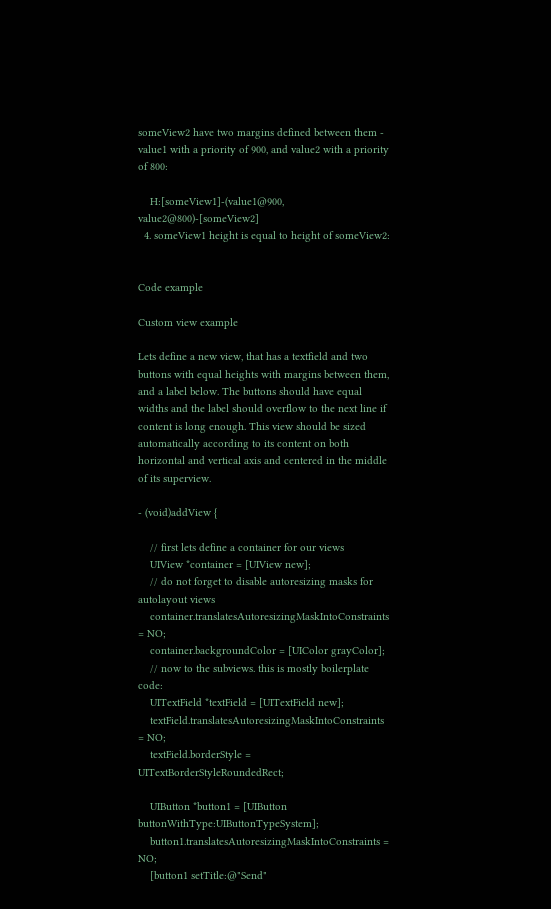someView2 have two margins defined between them - value1 with a priority of 900, and value2 with a priority of 800:

    H:[someView1]-(value1@900, value2@800)-[someView2]
  4. someView1 height is equal to height of someView2:


Code example

Custom view example

Lets define a new view, that has a textfield and two buttons with equal heights with margins between them, and a label below. The buttons should have equal widths and the label should overflow to the next line if content is long enough. This view should be sized automatically according to its content on both horizontal and vertical axis and centered in the middle of its superview.

- (void)addView {

    // first lets define a container for our views
    UIView *container = [UIView new];
    // do not forget to disable autoresizing masks for autolayout views
    container.translatesAutoresizingMaskIntoConstraints = NO;
    container.backgroundColor = [UIColor grayColor];
    // now to the subviews. this is mostly boilerplate code:
    UITextField *textField = [UITextField new];
    textField.translatesAutoresizingMaskIntoConstraints = NO;
    textField.borderStyle = UITextBorderStyleRoundedRect;

    UIButton *button1 = [UIButton buttonWithType:UIButtonTypeSystem];
    button1.translatesAutoresizingMaskIntoConstraints = NO;
    [button1 setTitle:@"Send"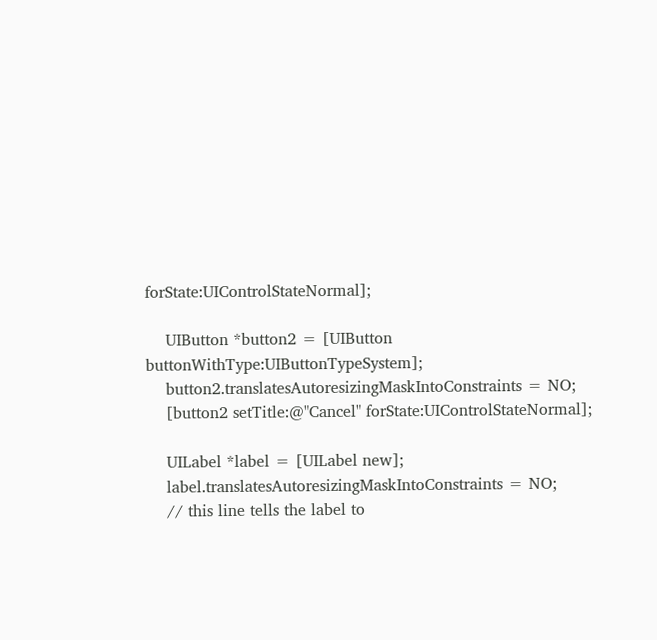forState:UIControlStateNormal];

    UIButton *button2 = [UIButton buttonWithType:UIButtonTypeSystem];
    button2.translatesAutoresizingMaskIntoConstraints = NO;
    [button2 setTitle:@"Cancel" forState:UIControlStateNormal];

    UILabel *label = [UILabel new];
    label.translatesAutoresizingMaskIntoConstraints = NO;
    // this line tells the label to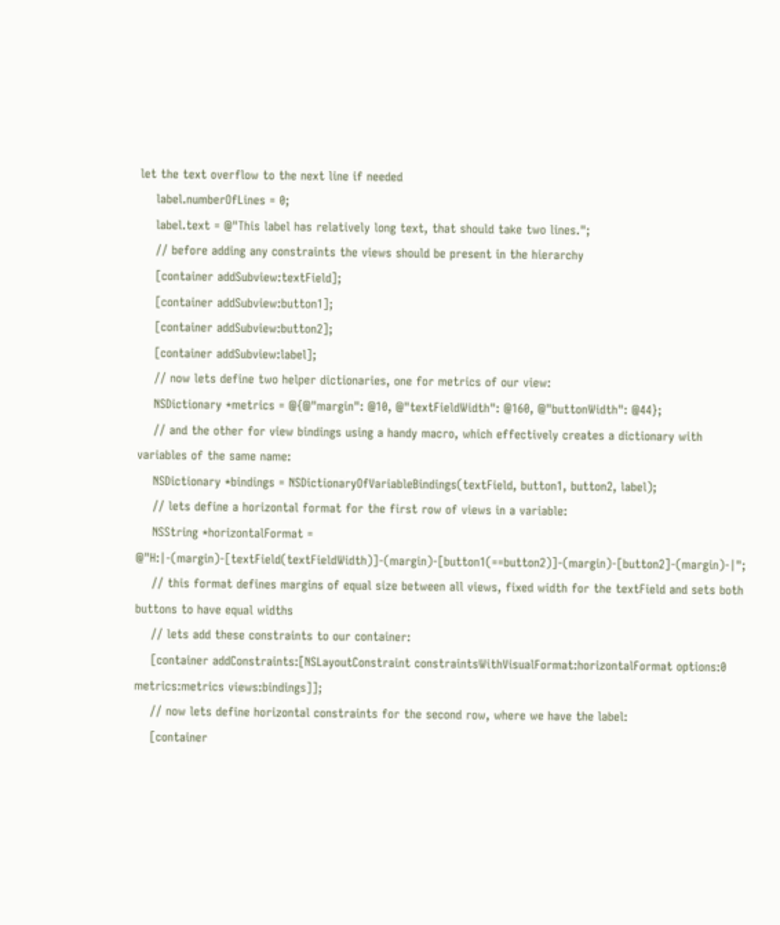let the text overflow to the next line if needed
    label.numberOfLines = 0;
    label.text = @"This label has relatively long text, that should take two lines.";
    // before adding any constraints the views should be present in the hierarchy
    [container addSubview:textField];
    [container addSubview:button1];
    [container addSubview:button2];
    [container addSubview:label];
    // now lets define two helper dictionaries, one for metrics of our view:
    NSDictionary *metrics = @{@"margin": @10, @"textFieldWidth": @160, @"buttonWidth": @44};
    // and the other for view bindings using a handy macro, which effectively creates a dictionary with variables of the same name:
    NSDictionary *bindings = NSDictionaryOfVariableBindings(textField, button1, button2, label);
    // lets define a horizontal format for the first row of views in a variable:
    NSString *horizontalFormat = @"H:|-(margin)-[textField(textFieldWidth)]-(margin)-[button1(==button2)]-(margin)-[button2]-(margin)-|";
    // this format defines margins of equal size between all views, fixed width for the textField and sets both buttons to have equal widths
    // lets add these constraints to our container:
    [container addConstraints:[NSLayoutConstraint constraintsWithVisualFormat:horizontalFormat options:0 metrics:metrics views:bindings]];
    // now lets define horizontal constraints for the second row, where we have the label:
    [container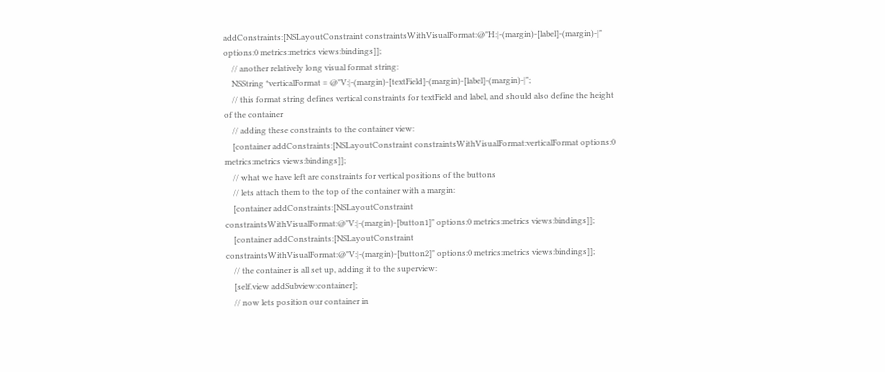addConstraints:[NSLayoutConstraint constraintsWithVisualFormat:@"H:|-(margin)-[label]-(margin)-|" options:0 metrics:metrics views:bindings]];
    // another relatively long visual format string:
    NSString *verticalFormat = @"V:|-(margin)-[textField]-(margin)-[label]-(margin)-|";
    // this format string defines vertical constraints for textField and label, and should also define the height of the container
    // adding these constraints to the container view:
    [container addConstraints:[NSLayoutConstraint constraintsWithVisualFormat:verticalFormat options:0 metrics:metrics views:bindings]];
    // what we have left are constraints for vertical positions of the buttons
    // lets attach them to the top of the container with a margin:
    [container addConstraints:[NSLayoutConstraint constraintsWithVisualFormat:@"V:|-(margin)-[button1]" options:0 metrics:metrics views:bindings]];
    [container addConstraints:[NSLayoutConstraint constraintsWithVisualFormat:@"V:|-(margin)-[button2]" options:0 metrics:metrics views:bindings]];
    // the container is all set up, adding it to the superview:
    [self.view addSubview:container];
    // now lets position our container in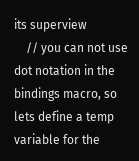its superview
    // you can not use dot notation in the bindings macro, so lets define a temp variable for the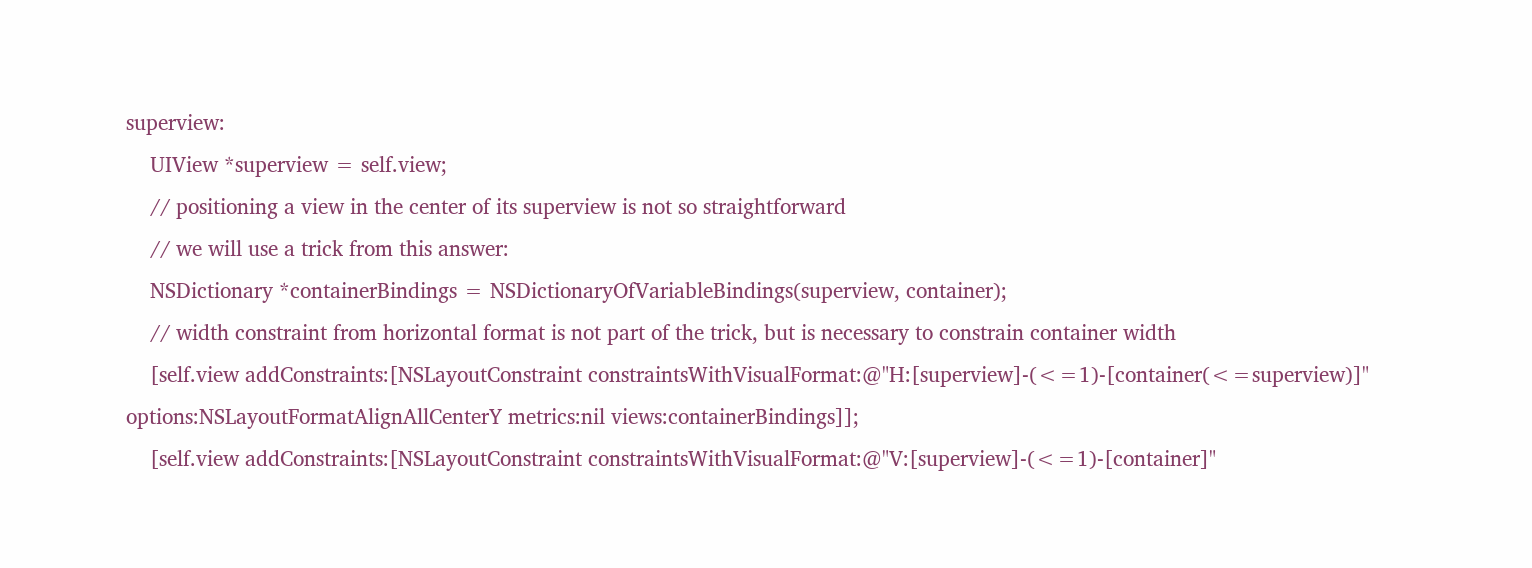superview:
    UIView *superview = self.view;
    // positioning a view in the center of its superview is not so straightforward
    // we will use a trick from this answer:
    NSDictionary *containerBindings = NSDictionaryOfVariableBindings(superview, container);
    // width constraint from horizontal format is not part of the trick, but is necessary to constrain container width
    [self.view addConstraints:[NSLayoutConstraint constraintsWithVisualFormat:@"H:[superview]-(<=1)-[container(<=superview)]" options:NSLayoutFormatAlignAllCenterY metrics:nil views:containerBindings]];
    [self.view addConstraints:[NSLayoutConstraint constraintsWithVisualFormat:@"V:[superview]-(<=1)-[container]"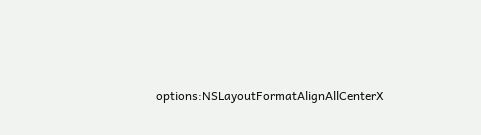options:NSLayoutFormatAlignAllCenterX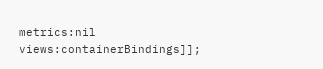metrics:nil views:containerBindings]];